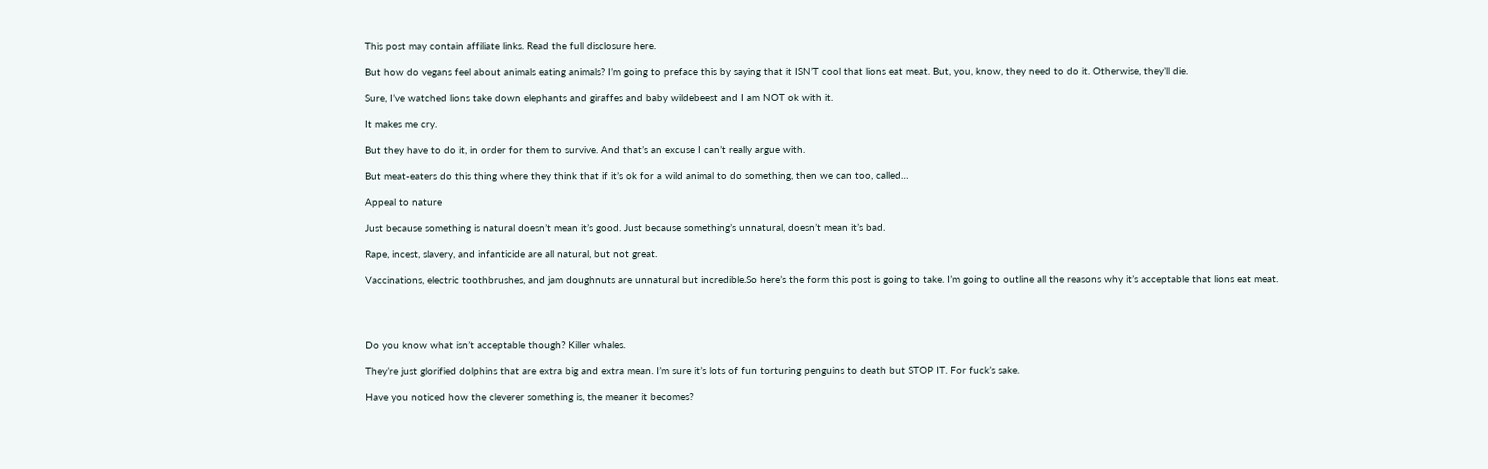This post may contain affiliate links. Read the full disclosure here.

But how do vegans feel about animals eating animals? I’m going to preface this by saying that it ISN’T cool that lions eat meat. But, you, know, they need to do it. Otherwise, they’ll die.

Sure, I’ve watched lions take down elephants and giraffes and baby wildebeest and I am NOT ok with it.

It makes me cry.

But they have to do it, in order for them to survive. And that’s an excuse I can’t really argue with.

But meat-eaters do this thing where they think that if it’s ok for a wild animal to do something, then we can too, called…

Appeal to nature

Just because something is natural doesn’t mean it’s good. Just because something’s unnatural, doesn’t mean it’s bad.

Rape, incest, slavery, and infanticide are all natural, but not great.

Vaccinations, electric toothbrushes, and jam doughnuts are unnatural but incredible.So here’s the form this post is going to take. I’m going to outline all the reasons why it’s acceptable that lions eat meat.




Do you know what isn’t acceptable though? Killer whales.

They’re just glorified dolphins that are extra big and extra mean. I’m sure it’s lots of fun torturing penguins to death but STOP IT. For fuck’s sake.

Have you noticed how the cleverer something is, the meaner it becomes?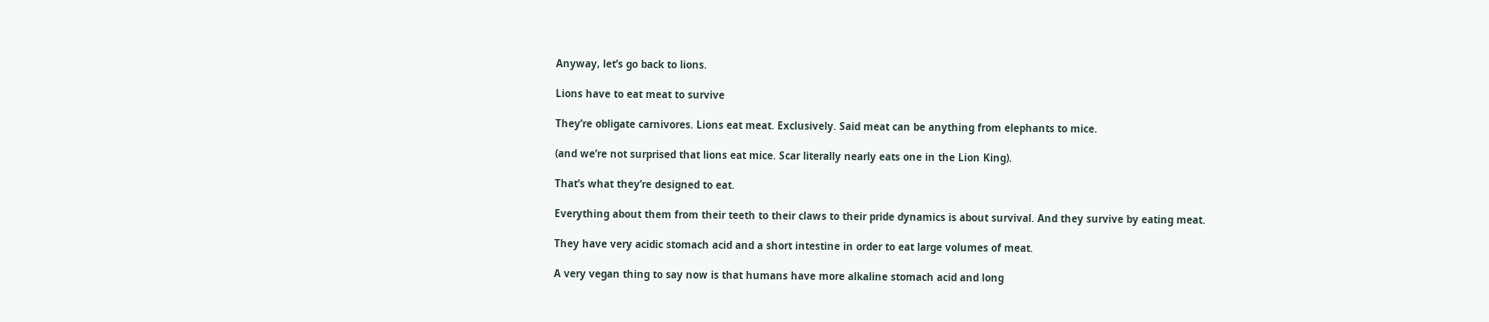Anyway, let’s go back to lions.

Lions have to eat meat to survive

They’re obligate carnivores. Lions eat meat. Exclusively. Said meat can be anything from elephants to mice.

(and we’re not surprised that lions eat mice. Scar literally nearly eats one in the Lion King).

That’s what they’re designed to eat.

Everything about them from their teeth to their claws to their pride dynamics is about survival. And they survive by eating meat.

They have very acidic stomach acid and a short intestine in order to eat large volumes of meat.

A very vegan thing to say now is that humans have more alkaline stomach acid and long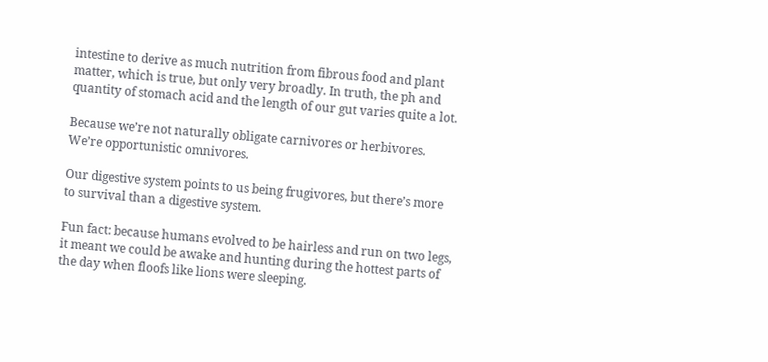intestine to derive as much nutrition from fibrous food and plant matter, which is true, but only very broadly. In truth, the ph and quantity of stomach acid and the length of our gut varies quite a lot.

Because we’re not naturally obligate carnivores or herbivores. We’re opportunistic omnivores.

Our digestive system points to us being frugivores, but there’s more to survival than a digestive system.

Fun fact: because humans evolved to be hairless and run on two legs, it meant we could be awake and hunting during the hottest parts of the day when floofs like lions were sleeping.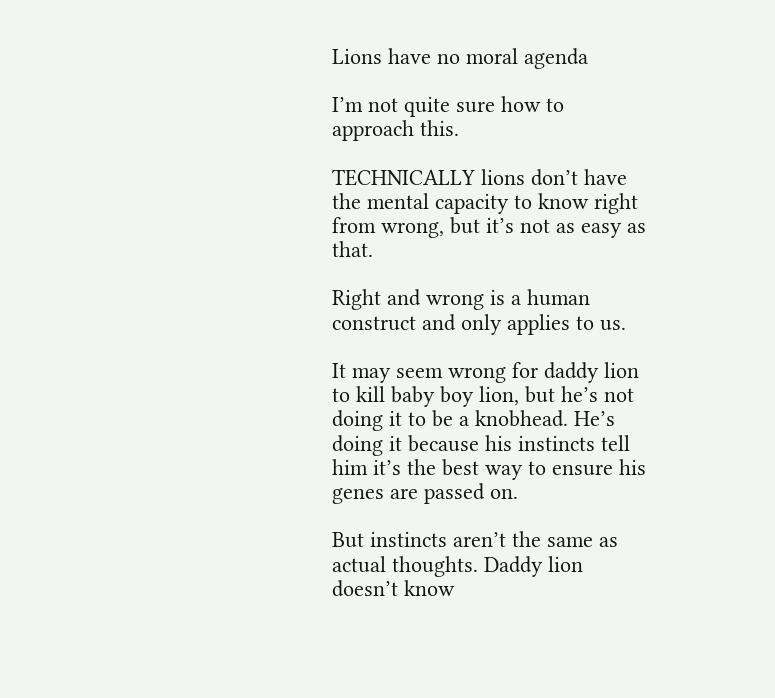Lions have no moral agenda

I’m not quite sure how to approach this.

TECHNICALLY lions don’t have the mental capacity to know right from wrong, but it’s not as easy as that.

Right and wrong is a human construct and only applies to us.

It may seem wrong for daddy lion to kill baby boy lion, but he’s not doing it to be a knobhead. He’s doing it because his instincts tell him it’s the best way to ensure his genes are passed on.

But instincts aren’t the same as actual thoughts. Daddy lion doesn’t know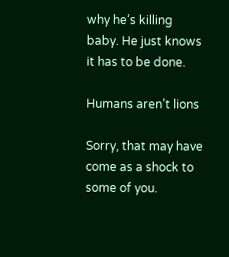why he’s killing baby. He just knows it has to be done.

Humans aren’t lions

Sorry, that may have come as a shock to some of you.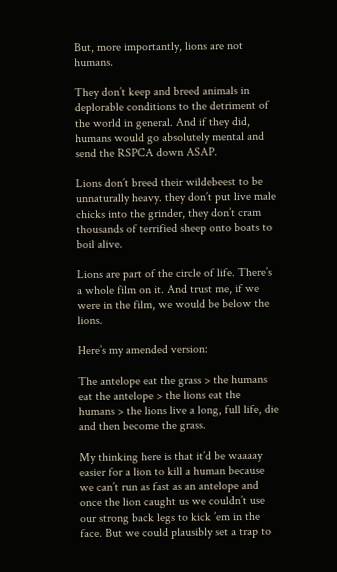But, more importantly, lions are not humans.

They don’t keep and breed animals in deplorable conditions to the detriment of the world in general. And if they did, humans would go absolutely mental and send the RSPCA down ASAP.

Lions don’t breed their wildebeest to be unnaturally heavy. they don’t put live male chicks into the grinder, they don’t cram thousands of terrified sheep onto boats to boil alive.

Lions are part of the circle of life. There’s a whole film on it. And trust me, if we were in the film, we would be below the lions.

Here’s my amended version:

The antelope eat the grass > the humans eat the antelope > the lions eat the humans > the lions live a long, full life, die and then become the grass.

My thinking here is that it’d be waaaay easier for a lion to kill a human because we can’t run as fast as an antelope and once the lion caught us we couldn’t use our strong back legs to kick ’em in the face. But we could plausibly set a trap to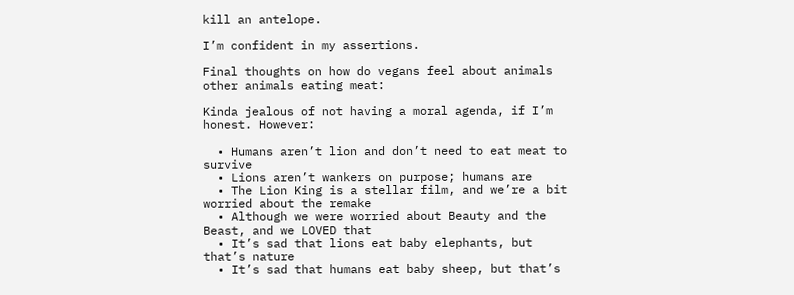kill an antelope.

I’m confident in my assertions.

Final thoughts on how do vegans feel about animals other animals eating meat:

Kinda jealous of not having a moral agenda, if I’m honest. However:

  • Humans aren’t lion and don’t need to eat meat to survive
  • Lions aren’t wankers on purpose; humans are
  • The Lion King is a stellar film, and we’re a bit worried about the remake
  • Although we were worried about Beauty and the Beast, and we LOVED that
  • It’s sad that lions eat baby elephants, but that’s nature
  • It’s sad that humans eat baby sheep, but that’s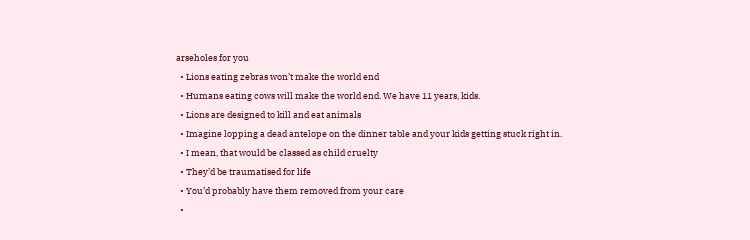arseholes for you
  • Lions eating zebras won’t make the world end
  • Humans eating cows will make the world end. We have 11 years, kids.
  • Lions are designed to kill and eat animals
  • Imagine lopping a dead antelope on the dinner table and your kids getting stuck right in.
  • I mean, that would be classed as child cruelty
  • They’d be traumatised for life
  • You’d probably have them removed from your care
  •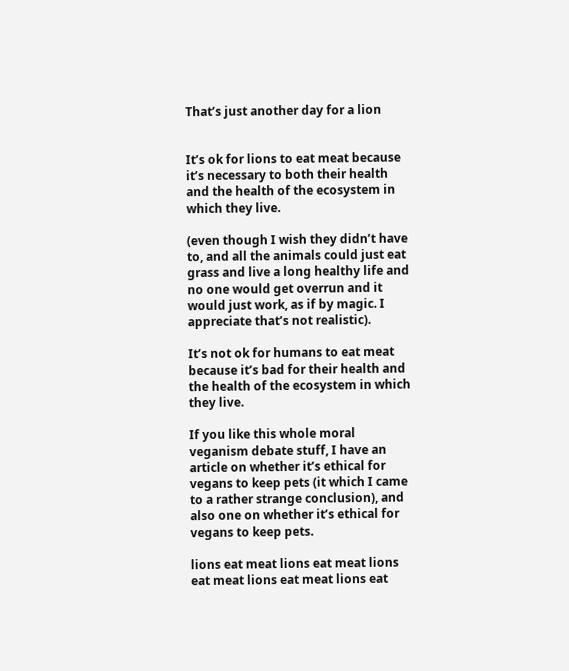That’s just another day for a lion


It’s ok for lions to eat meat because it’s necessary to both their health and the health of the ecosystem in which they live.

(even though I wish they didn’t have to, and all the animals could just eat grass and live a long healthy life and no one would get overrun and it would just work, as if by magic. I appreciate that’s not realistic).

It’s not ok for humans to eat meat because it’s bad for their health and the health of the ecosystem in which they live.

If you like this whole moral veganism debate stuff, I have an article on whether it’s ethical for vegans to keep pets (it which I came to a rather strange conclusion), and also one on whether it’s ethical for vegans to keep pets.

lions eat meat lions eat meat lions eat meat lions eat meat lions eat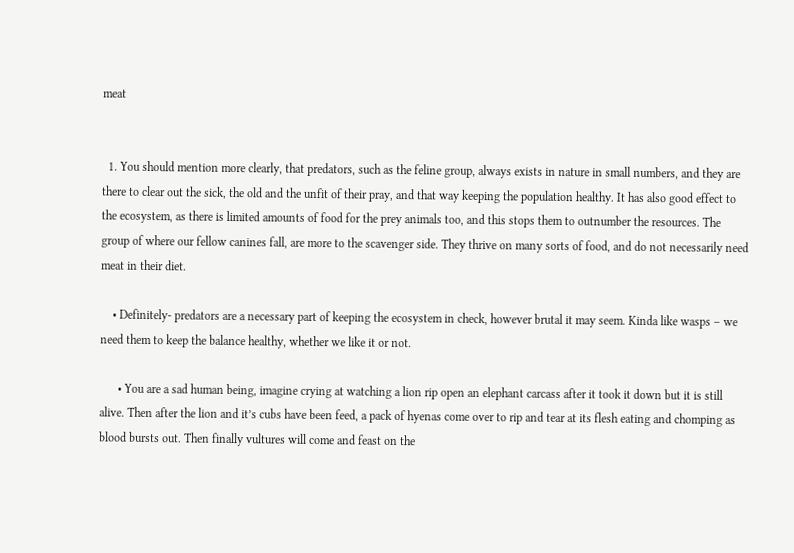meat


  1. You should mention more clearly, that predators, such as the feline group, always exists in nature in small numbers, and they are there to clear out the sick, the old and the unfit of their pray, and that way keeping the population healthy. It has also good effect to the ecosystem, as there is limited amounts of food for the prey animals too, and this stops them to outnumber the resources. The group of where our fellow canines fall, are more to the scavenger side. They thrive on many sorts of food, and do not necessarily need meat in their diet.

    • Definitely- predators are a necessary part of keeping the ecosystem in check, however brutal it may seem. Kinda like wasps – we need them to keep the balance healthy, whether we like it or not.

      • You are a sad human being, imagine crying at watching a lion rip open an elephant carcass after it took it down but it is still alive. Then after the lion and it’s cubs have been feed, a pack of hyenas come over to rip and tear at its flesh eating and chomping as blood bursts out. Then finally vultures will come and feast on the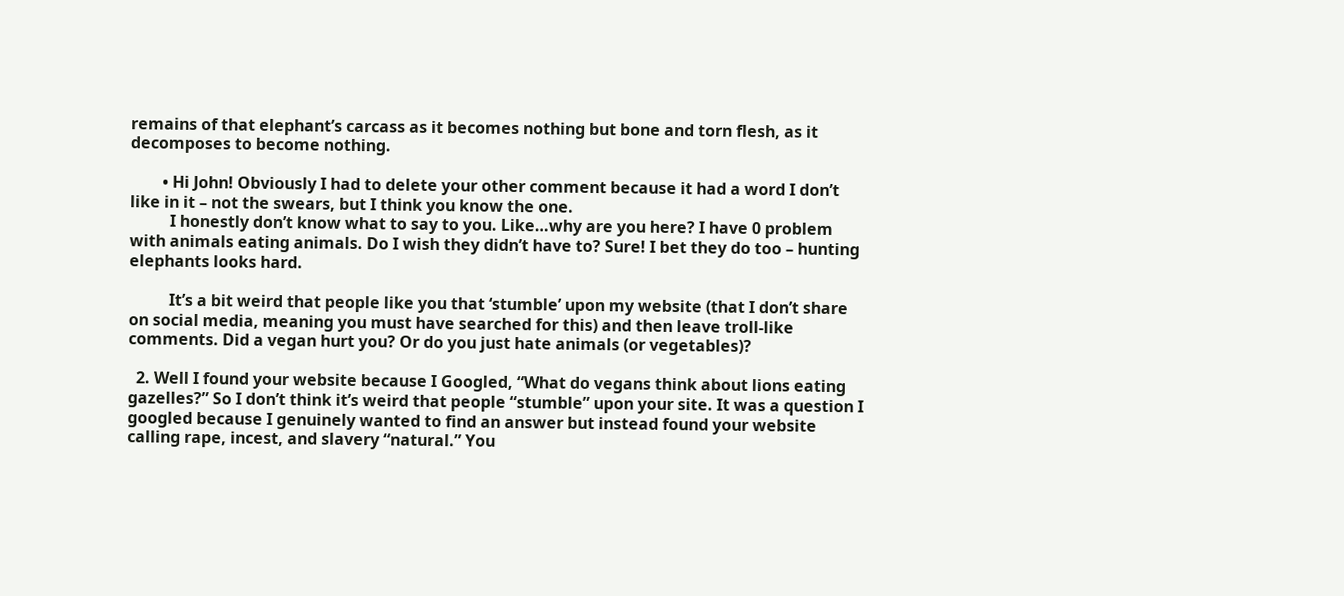remains of that elephant’s carcass as it becomes nothing but bone and torn flesh, as it decomposes to become nothing.

        • Hi John! Obviously I had to delete your other comment because it had a word I don’t like in it – not the swears, but I think you know the one.
          I honestly don’t know what to say to you. Like…why are you here? I have 0 problem with animals eating animals. Do I wish they didn’t have to? Sure! I bet they do too – hunting elephants looks hard.

          It’s a bit weird that people like you that ‘stumble’ upon my website (that I don’t share on social media, meaning you must have searched for this) and then leave troll-like comments. Did a vegan hurt you? Or do you just hate animals (or vegetables)?

  2. Well I found your website because I Googled, “What do vegans think about lions eating gazelles?” So I don’t think it’s weird that people “stumble” upon your site. It was a question I googled because I genuinely wanted to find an answer but instead found your website calling rape, incest, and slavery “natural.” You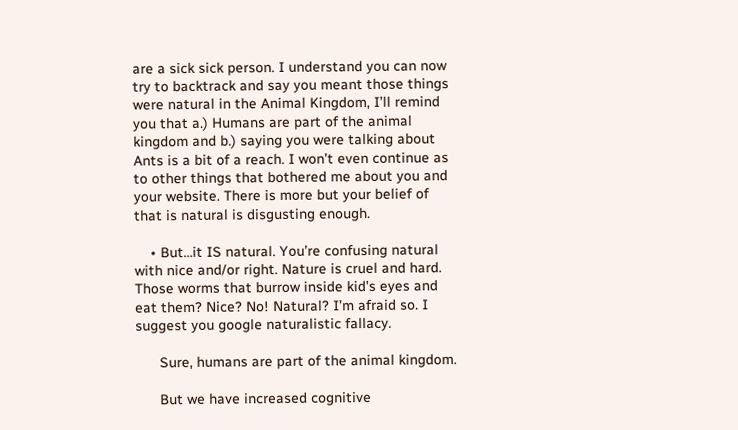are a sick sick person. I understand you can now try to backtrack and say you meant those things were natural in the Animal Kingdom, I’ll remind you that a.) Humans are part of the animal kingdom and b.) saying you were talking about Ants is a bit of a reach. I won’t even continue as to other things that bothered me about you and your website. There is more but your belief of that is natural is disgusting enough.

    • But…it IS natural. You’re confusing natural with nice and/or right. Nature is cruel and hard. Those worms that burrow inside kid’s eyes and eat them? Nice? No! Natural? I’m afraid so. I suggest you google naturalistic fallacy.

      Sure, humans are part of the animal kingdom.

      But we have increased cognitive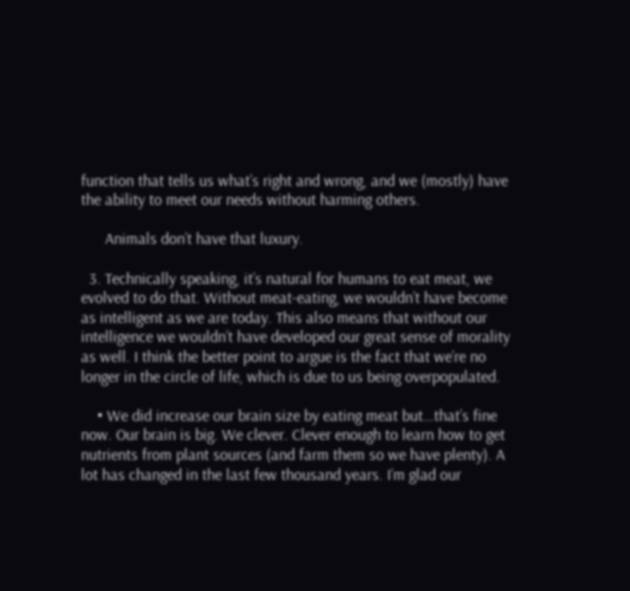function that tells us what’s right and wrong, and we (mostly) have the ability to meet our needs without harming others.

      Animals don’t have that luxury.

  3. Technically speaking, it’s natural for humans to eat meat, we evolved to do that. Without meat-eating, we wouldn’t have become as intelligent as we are today. This also means that without our intelligence we wouldn’t have developed our great sense of morality as well. I think the better point to argue is the fact that we’re no longer in the circle of life, which is due to us being overpopulated.

    • We did increase our brain size by eating meat but…that’s fine now. Our brain is big. We clever. Clever enough to learn how to get nutrients from plant sources (and farm them so we have plenty). A lot has changed in the last few thousand years. I’m glad our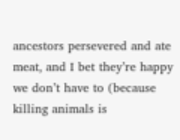ancestors persevered and ate meat, and I bet they’re happy we don’t have to (because killing animals is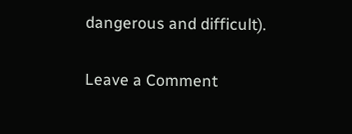dangerous and difficult).


Leave a Comment